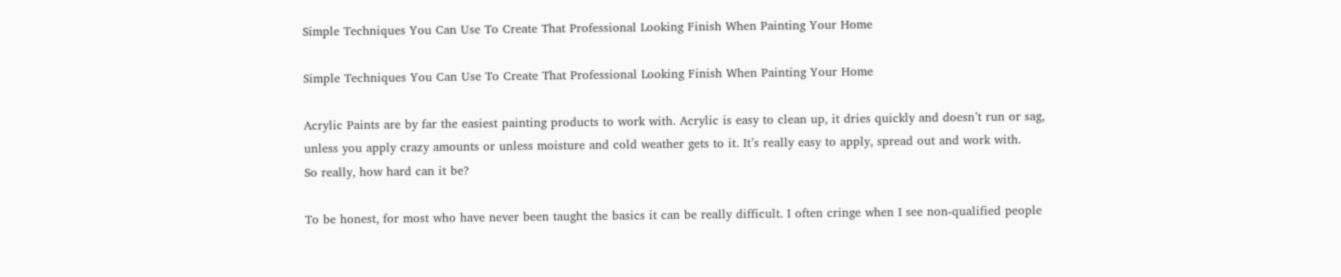Simple Techniques You Can Use To Create That Professional Looking Finish When Painting Your Home

Simple Techniques You Can Use To Create That Professional Looking Finish When Painting Your Home

Acrylic Paints are by far the easiest painting products to work with. Acrylic is easy to clean up, it dries quickly and doesn’t run or sag, unless you apply crazy amounts or unless moisture and cold weather gets to it. It’s really easy to apply, spread out and work with.
So really, how hard can it be?

To be honest, for most who have never been taught the basics it can be really difficult. I often cringe when I see non-qualified people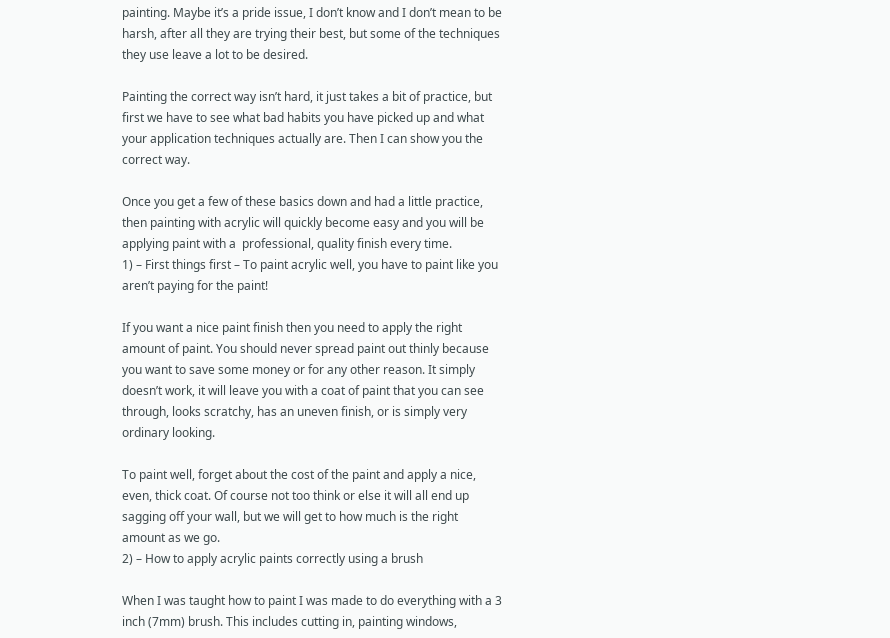painting. Maybe it’s a pride issue, I don’t know and I don’t mean to be harsh, after all they are trying their best, but some of the techniques they use leave a lot to be desired.

Painting the correct way isn’t hard, it just takes a bit of practice, but first we have to see what bad habits you have picked up and what your application techniques actually are. Then I can show you the correct way.

Once you get a few of these basics down and had a little practice, then painting with acrylic will quickly become easy and you will be applying paint with a  professional, quality finish every time.
1) – First things first – To paint acrylic well, you have to paint like you aren’t paying for the paint!

If you want a nice paint finish then you need to apply the right amount of paint. You should never spread paint out thinly because you want to save some money or for any other reason. It simply doesn’t work, it will leave you with a coat of paint that you can see through, looks scratchy, has an uneven finish, or is simply very ordinary looking.

To paint well, forget about the cost of the paint and apply a nice, even, thick coat. Of course not too think or else it will all end up sagging off your wall, but we will get to how much is the right amount as we go.
2) – How to apply acrylic paints correctly using a brush

When I was taught how to paint I was made to do everything with a 3 inch (7mm) brush. This includes cutting in, painting windows,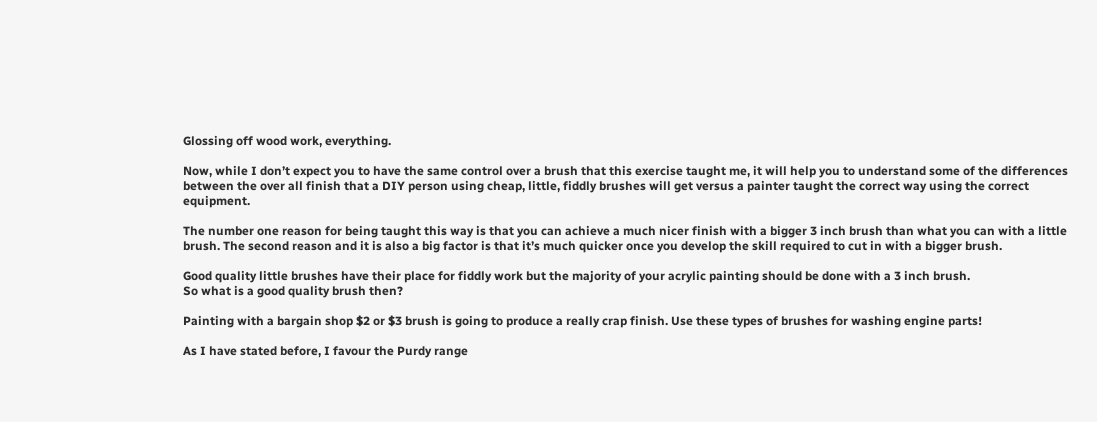Glossing off wood work, everything.

Now, while I don’t expect you to have the same control over a brush that this exercise taught me, it will help you to understand some of the differences between the over all finish that a DIY person using cheap, little, fiddly brushes will get versus a painter taught the correct way using the correct equipment.

The number one reason for being taught this way is that you can achieve a much nicer finish with a bigger 3 inch brush than what you can with a little  brush. The second reason and it is also a big factor is that it’s much quicker once you develop the skill required to cut in with a bigger brush.

Good quality little brushes have their place for fiddly work but the majority of your acrylic painting should be done with a 3 inch brush.
So what is a good quality brush then?

Painting with a bargain shop $2 or $3 brush is going to produce a really crap finish. Use these types of brushes for washing engine parts!

As I have stated before, I favour the Purdy range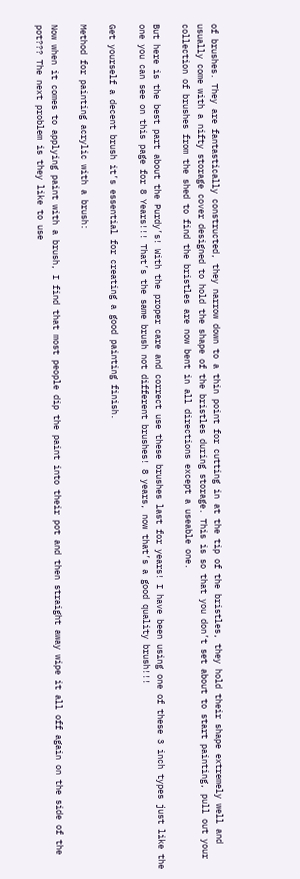of brushes. They are fantastically constructed, they narrow down to a thin point for cutting in at the tip of the bristles, they hold their shape extremely well and usually come with a nifty storage cover designed to hold the shape of the bristles during storage. This is so that you don’t set about to start painting, pull out your collection of brushes from the shed to find the bristles are now bent in all directions except a useable one.

But here is the best part about the Purdy’s! With the proper care and correct use these brushes last for years! I have been using one of these 3 inch types just like the one you can see on this page for 8 Years!!! That’s the same brush not different brushes! 8 years, now that’s a good quality brush!!!

Get yourself a decent brush it’s essential for creating a good painting finish.

Method for painting acrylic with a brush:

Now when it comes to applying paint with a brush, I find that most people dip the paint into their pot and then straight away wipe it all off again on the side of the pot??? The next problem is they like to use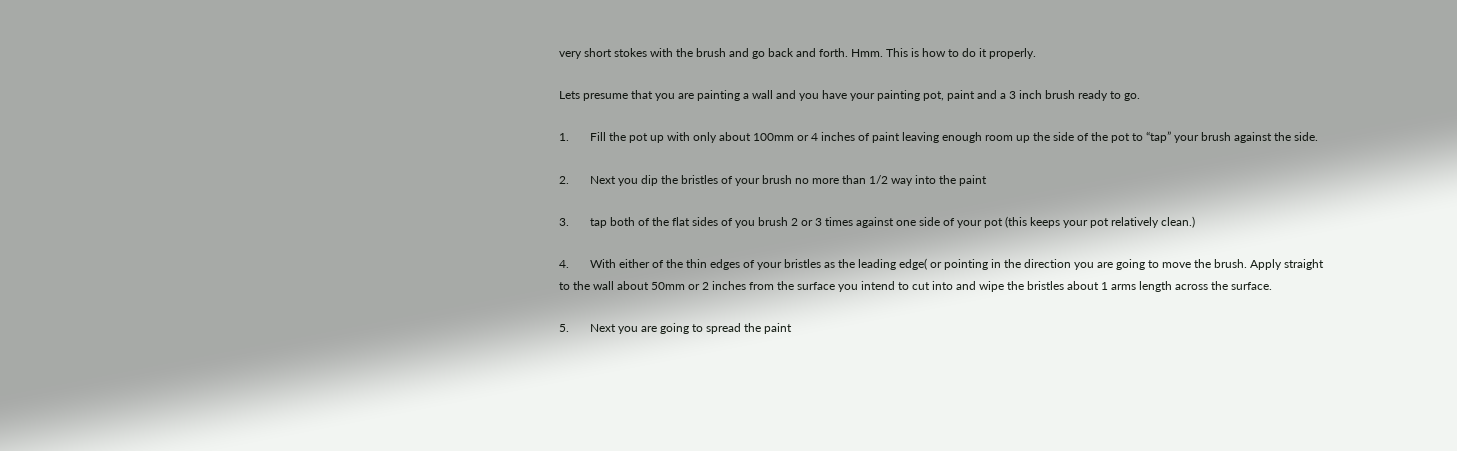very short stokes with the brush and go back and forth. Hmm. This is how to do it properly.

Lets presume that you are painting a wall and you have your painting pot, paint and a 3 inch brush ready to go.

1.       Fill the pot up with only about 100mm or 4 inches of paint leaving enough room up the side of the pot to “tap” your brush against the side.

2.       Next you dip the bristles of your brush no more than 1/2 way into the paint

3.       tap both of the flat sides of you brush 2 or 3 times against one side of your pot (this keeps your pot relatively clean.)

4.       With either of the thin edges of your bristles as the leading edge( or pointing in the direction you are going to move the brush. Apply straight to the wall about 50mm or 2 inches from the surface you intend to cut into and wipe the bristles about 1 arms length across the surface.

5.       Next you are going to spread the paint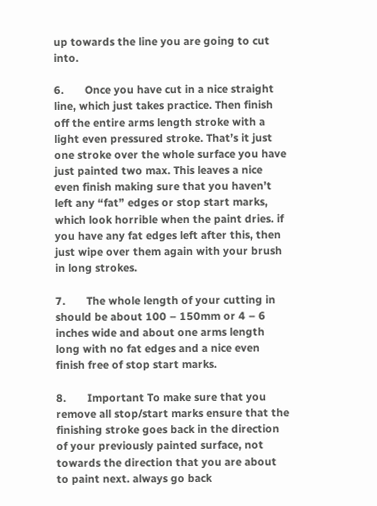up towards the line you are going to cut into.

6.       Once you have cut in a nice straight line, which just takes practice. Then finish off the entire arms length stroke with a light even pressured stroke. That’s it just one stroke over the whole surface you have just painted two max. This leaves a nice even finish making sure that you haven’t left any “fat” edges or stop start marks, which look horrible when the paint dries. if you have any fat edges left after this, then just wipe over them again with your brush in long strokes.

7.       The whole length of your cutting in should be about 100 – 150mm or 4 – 6 inches wide and about one arms length long with no fat edges and a nice even finish free of stop start marks.

8.       Important To make sure that you remove all stop/start marks ensure that the finishing stroke goes back in the direction of your previously painted surface, not towards the direction that you are about to paint next. always go back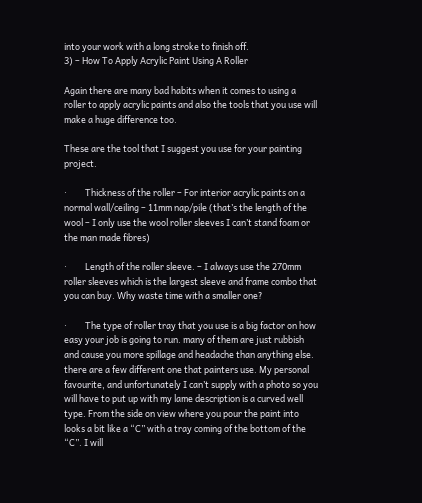into your work with a long stroke to finish off.
3) – How To Apply Acrylic Paint Using A Roller

Again there are many bad habits when it comes to using a roller to apply acrylic paints and also the tools that you use will make a huge difference too.

These are the tool that I suggest you use for your painting project.

·         Thickness of the roller – For interior acrylic paints on a normal wall/ceiling – 11mm nap/pile (that’s the length of the wool – I only use the wool roller sleeves I can’t stand foam or the man made fibres)

·         Length of the roller sleeve. – I always use the 270mm roller sleeves which is the largest sleeve and frame combo that you can buy. Why waste time with a smaller one?

·         The type of roller tray that you use is a big factor on how easy your job is going to run. many of them are just rubbish and cause you more spillage and headache than anything else. there are a few different one that painters use. My personal favourite, and unfortunately I can’t supply with a photo so you will have to put up with my lame description is a curved well type. From the side on view where you pour the paint into looks a bit like a “C” with a tray coming of the bottom of the “C”. I will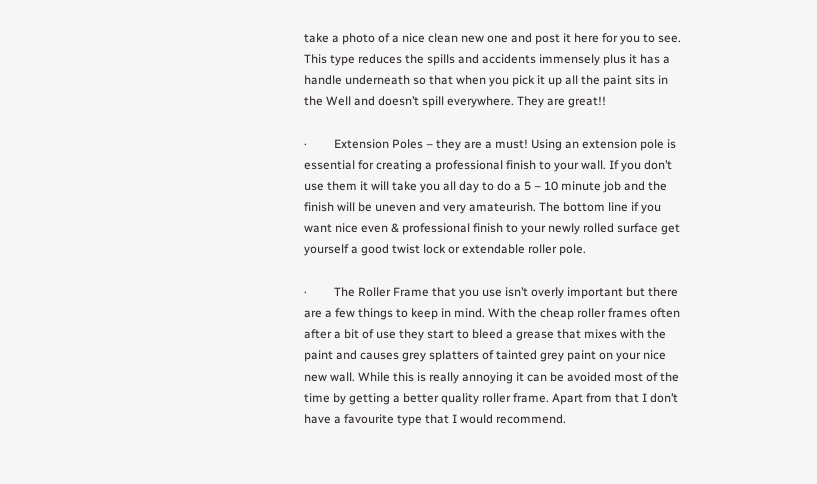take a photo of a nice clean new one and post it here for you to see. This type reduces the spills and accidents immensely plus it has a handle underneath so that when you pick it up all the paint sits in the Well and doesn’t spill everywhere. They are great!!

·         Extension Poles – they are a must! Using an extension pole is essential for creating a professional finish to your wall. If you don’t use them it will take you all day to do a 5 – 10 minute job and the finish will be uneven and very amateurish. The bottom line if you want nice even & professional finish to your newly rolled surface get yourself a good twist lock or extendable roller pole.

·         The Roller Frame that you use isn’t overly important but there are a few things to keep in mind. With the cheap roller frames often after a bit of use they start to bleed a grease that mixes with the paint and causes grey splatters of tainted grey paint on your nice new wall. While this is really annoying it can be avoided most of the time by getting a better quality roller frame. Apart from that I don’t have a favourite type that I would recommend.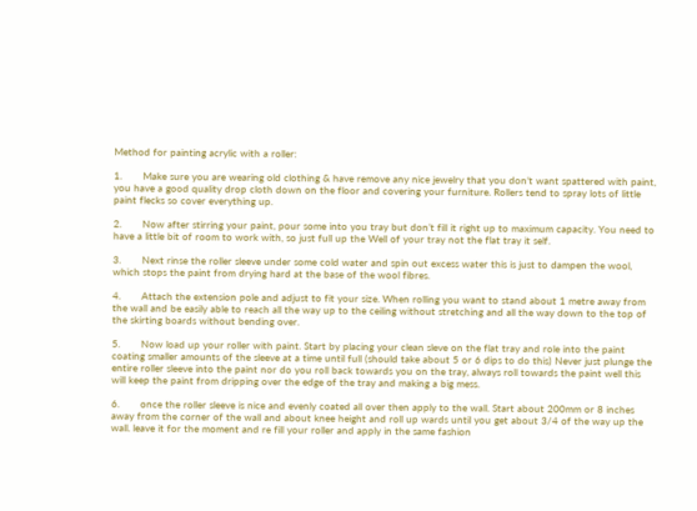Method for painting acrylic with a roller:

1.       Make sure you are wearing old clothing & have remove any nice jewelry that you don’t want spattered with paint, you have a good quality drop cloth down on the floor and covering your furniture. Rollers tend to spray lots of little paint flecks so cover everything up.

2.       Now after stirring your paint, pour some into you tray but don’t fill it right up to maximum capacity. You need to have a little bit of room to work with, so just full up the Well of your tray not the flat tray it self.

3.       Next rinse the roller sleeve under some cold water and spin out excess water this is just to dampen the wool, which stops the paint from drying hard at the base of the wool fibres.

4.       Attach the extension pole and adjust to fit your size. When rolling you want to stand about 1 metre away from the wall and be easily able to reach all the way up to the ceiling without stretching and all the way down to the top of the skirting boards without bending over.

5.       Now load up your roller with paint. Start by placing your clean sleve on the flat tray and role into the paint coating smaller amounts of the sleeve at a time until full (should take about 5 or 6 dips to do this) Never just plunge the entire roller sleeve into the paint nor do you roll back towards you on the tray, always roll towards the paint well this will keep the paint from dripping over the edge of the tray and making a big mess.

6.       once the roller sleeve is nice and evenly coated all over then apply to the wall. Start about 200mm or 8 inches away from the corner of the wall and about knee height and roll up wards until you get about 3/4 of the way up the wall. leave it for the moment and re fill your roller and apply in the same fashion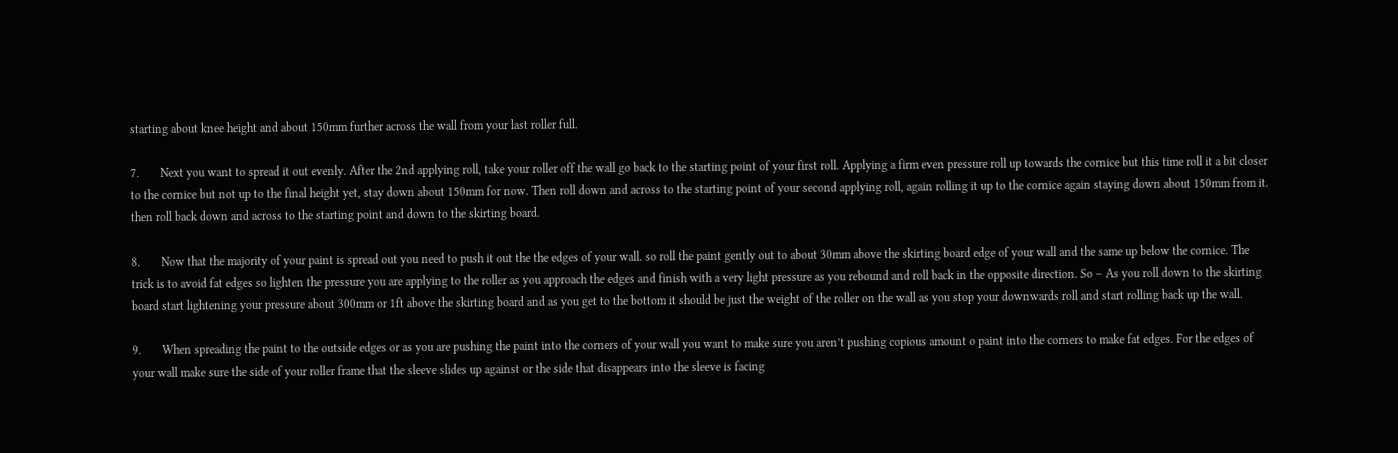starting about knee height and about 150mm further across the wall from your last roller full.

7.       Next you want to spread it out evenly. After the 2nd applying roll, take your roller off the wall go back to the starting point of your first roll. Applying a firm even pressure roll up towards the cornice but this time roll it a bit closer to the cornice but not up to the final height yet, stay down about 150mm for now. Then roll down and across to the starting point of your second applying roll, again rolling it up to the cornice again staying down about 150mm from it. then roll back down and across to the starting point and down to the skirting board.

8.       Now that the majority of your paint is spread out you need to push it out the the edges of your wall. so roll the paint gently out to about 30mm above the skirting board edge of your wall and the same up below the cornice. The trick is to avoid fat edges so lighten the pressure you are applying to the roller as you approach the edges and finish with a very light pressure as you rebound and roll back in the opposite direction. So – As you roll down to the skirting board start lightening your pressure about 300mm or 1ft above the skirting board and as you get to the bottom it should be just the weight of the roller on the wall as you stop your downwards roll and start rolling back up the wall.

9.       When spreading the paint to the outside edges or as you are pushing the paint into the corners of your wall you want to make sure you aren’t pushing copious amount o paint into the corners to make fat edges. For the edges of your wall make sure the side of your roller frame that the sleeve slides up against or the side that disappears into the sleeve is facing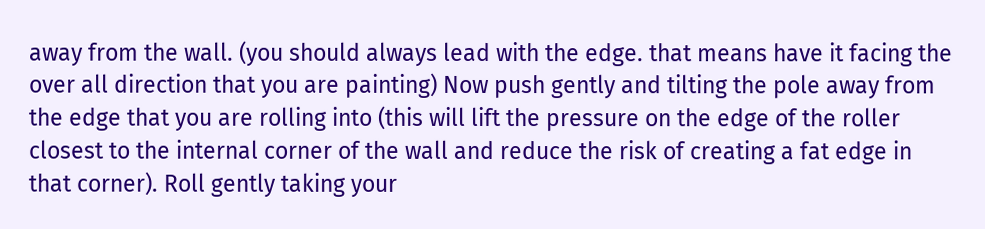away from the wall. (you should always lead with the edge. that means have it facing the over all direction that you are painting) Now push gently and tilting the pole away from the edge that you are rolling into (this will lift the pressure on the edge of the roller closest to the internal corner of the wall and reduce the risk of creating a fat edge in that corner). Roll gently taking your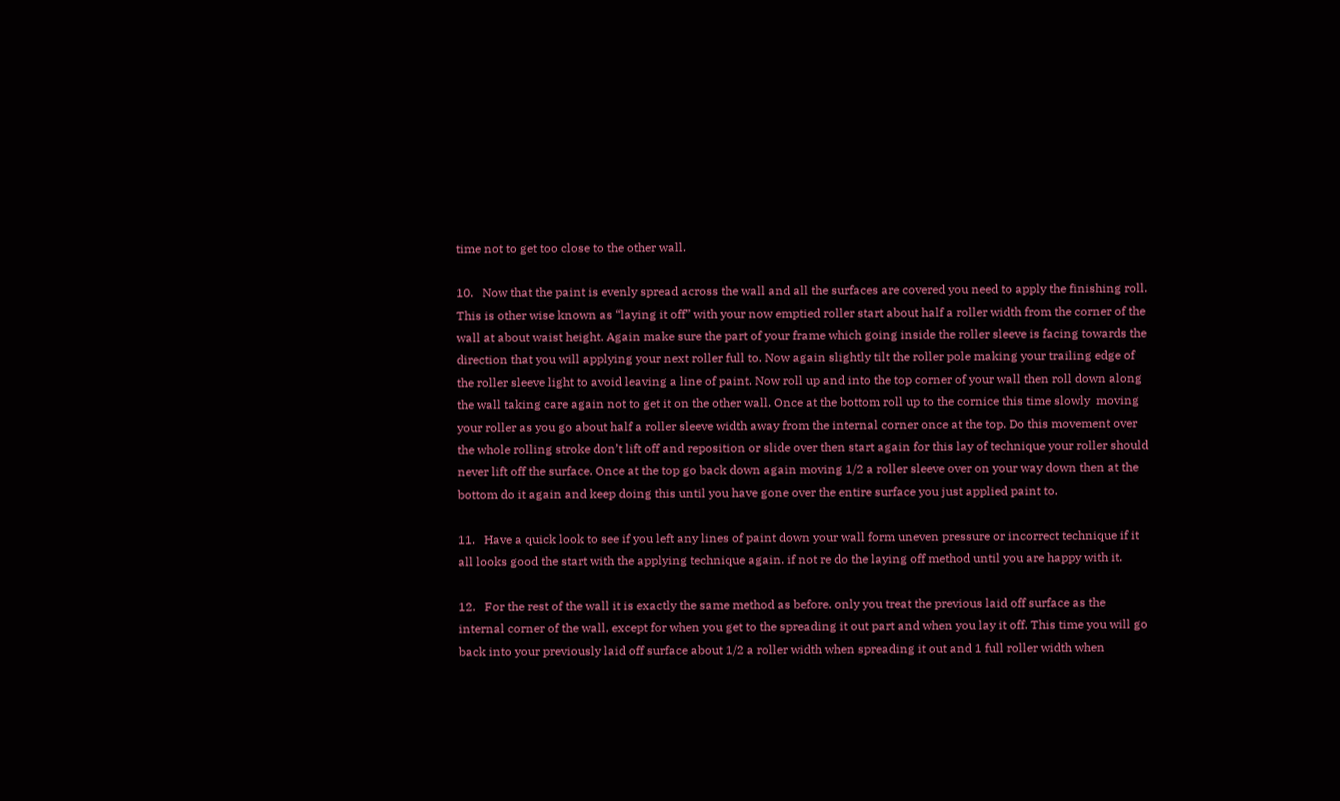time not to get too close to the other wall.

10.   Now that the paint is evenly spread across the wall and all the surfaces are covered you need to apply the finishing roll. This is other wise known as “laying it off” with your now emptied roller start about half a roller width from the corner of the wall at about waist height. Again make sure the part of your frame which going inside the roller sleeve is facing towards the direction that you will applying your next roller full to. Now again slightly tilt the roller pole making your trailing edge of the roller sleeve light to avoid leaving a line of paint. Now roll up and into the top corner of your wall then roll down along the wall taking care again not to get it on the other wall. Once at the bottom roll up to the cornice this time slowly  moving your roller as you go about half a roller sleeve width away from the internal corner once at the top. Do this movement over the whole rolling stroke don’t lift off and reposition or slide over then start again for this lay of technique your roller should never lift off the surface. Once at the top go back down again moving 1/2 a roller sleeve over on your way down then at the bottom do it again and keep doing this until you have gone over the entire surface you just applied paint to.

11.   Have a quick look to see if you left any lines of paint down your wall form uneven pressure or incorrect technique if it all looks good the start with the applying technique again. if not re do the laying off method until you are happy with it.

12.   For the rest of the wall it is exactly the same method as before. only you treat the previous laid off surface as the internal corner of the wall, except for when you get to the spreading it out part and when you lay it off. This time you will go back into your previously laid off surface about 1/2 a roller width when spreading it out and 1 full roller width when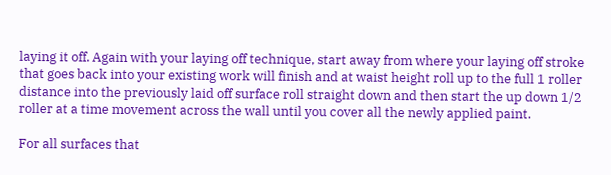laying it off. Again with your laying off technique, start away from where your laying off stroke that goes back into your existing work will finish and at waist height roll up to the full 1 roller distance into the previously laid off surface roll straight down and then start the up down 1/2 roller at a time movement across the wall until you cover all the newly applied paint.

For all surfaces that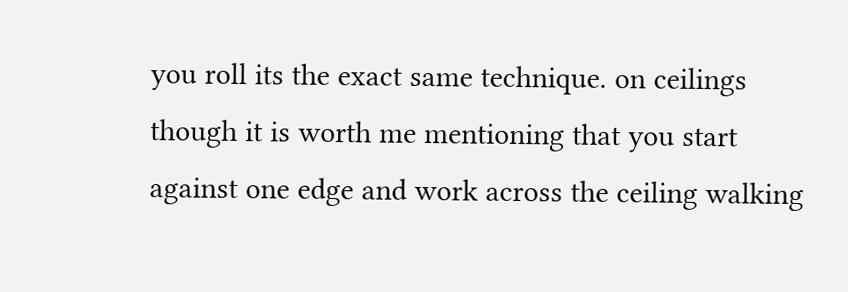you roll its the exact same technique. on ceilings though it is worth me mentioning that you start against one edge and work across the ceiling walking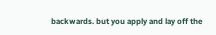backwards. but you apply and lay off the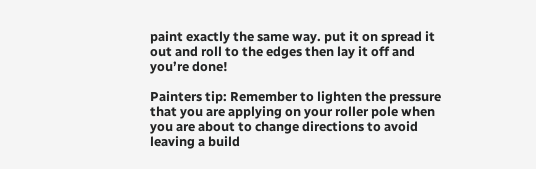paint exactly the same way. put it on spread it out and roll to the edges then lay it off and you’re done!

Painters tip: Remember to lighten the pressure that you are applying on your roller pole when you are about to change directions to avoid leaving a build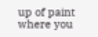up of paint where you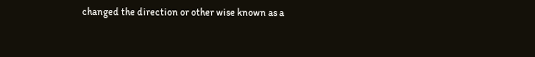changed the direction or other wise known as a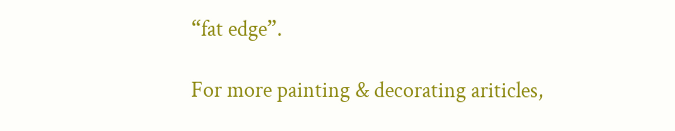“fat edge”.

For more painting & decorating ariticles,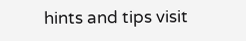hints and tips visit